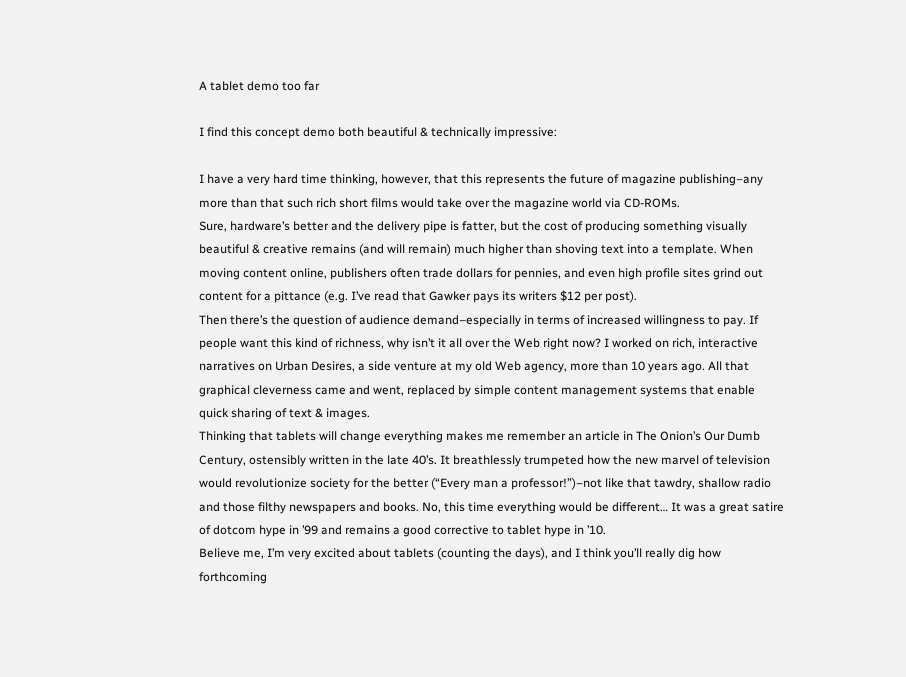A tablet demo too far

I find this concept demo both beautiful & technically impressive:

I have a very hard time thinking, however, that this represents the future of magazine publishing–any more than that such rich short films would take over the magazine world via CD-ROMs.
Sure, hardware’s better and the delivery pipe is fatter, but the cost of producing something visually beautiful & creative remains (and will remain) much higher than shoving text into a template. When moving content online, publishers often trade dollars for pennies, and even high profile sites grind out content for a pittance (e.g. I’ve read that Gawker pays its writers $12 per post).
Then there’s the question of audience demand–especially in terms of increased willingness to pay. If people want this kind of richness, why isn’t it all over the Web right now? I worked on rich, interactive narratives on Urban Desires, a side venture at my old Web agency, more than 10 years ago. All that graphical cleverness came and went, replaced by simple content management systems that enable quick sharing of text & images.
Thinking that tablets will change everything makes me remember an article in The Onion’s Our Dumb Century, ostensibly written in the late 40’s. It breathlessly trumpeted how the new marvel of television would revolutionize society for the better (“Every man a professor!”)–not like that tawdry, shallow radio and those filthy newspapers and books. No, this time everything would be different… It was a great satire of dotcom hype in ’99 and remains a good corrective to tablet hype in ’10.
Believe me, I’m very excited about tablets (counting the days), and I think you’ll really dig how forthcoming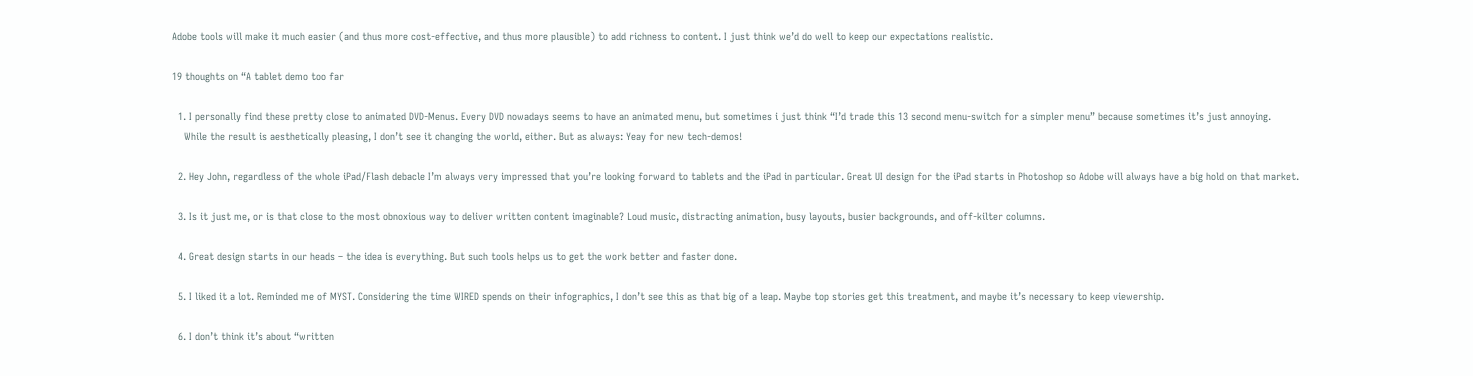Adobe tools will make it much easier (and thus more cost-effective, and thus more plausible) to add richness to content. I just think we’d do well to keep our expectations realistic.

19 thoughts on “A tablet demo too far

  1. I personally find these pretty close to animated DVD-Menus. Every DVD nowadays seems to have an animated menu, but sometimes i just think “I’d trade this 13 second menu-switch for a simpler menu” because sometimes it’s just annoying.
    While the result is aesthetically pleasing, I don’t see it changing the world, either. But as always: Yeay for new tech-demos!

  2. Hey John, regardless of the whole iPad/Flash debacle I’m always very impressed that you’re looking forward to tablets and the iPad in particular. Great UI design for the iPad starts in Photoshop so Adobe will always have a big hold on that market.

  3. Is it just me, or is that close to the most obnoxious way to deliver written content imaginable? Loud music, distracting animation, busy layouts, busier backgrounds, and off-kilter columns.

  4. Great design starts in our heads – the idea is everything. But such tools helps us to get the work better and faster done.

  5. I liked it a lot. Reminded me of MYST. Considering the time WIRED spends on their infographics, I don’t see this as that big of a leap. Maybe top stories get this treatment, and maybe it’s necessary to keep viewership.

  6. I don’t think it’s about “written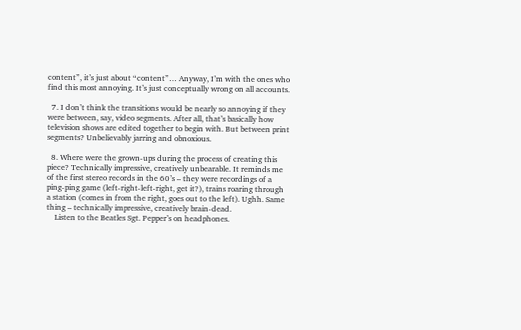content”, it’s just about “content”… Anyway, I’m with the ones who find this most annoying. It’s just conceptually wrong on all accounts.

  7. I don’t think the transitions would be nearly so annoying if they were between, say, video segments. After all, that’s basically how television shows are edited together to begin with. But between print segments? Unbelievably jarring and obnoxious.

  8. Where were the grown-ups during the process of creating this piece? Technically impressive, creatively unbearable. It reminds me of the first stereo records in the 60’s – they were recordings of a ping-ping game (left-right-left-right, get it?), trains roaring through a station (comes in from the right, goes out to the left). Ughh. Same thing – technically impressive, creatively brain-dead.
    Listen to the Beatles Sgt. Pepper’s on headphones.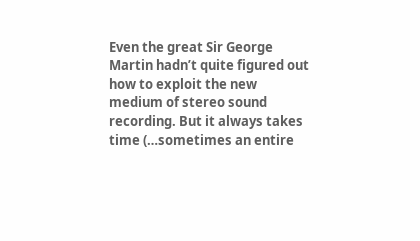Even the great Sir George Martin hadn’t quite figured out how to exploit the new medium of stereo sound recording. But it always takes time (…sometimes an entire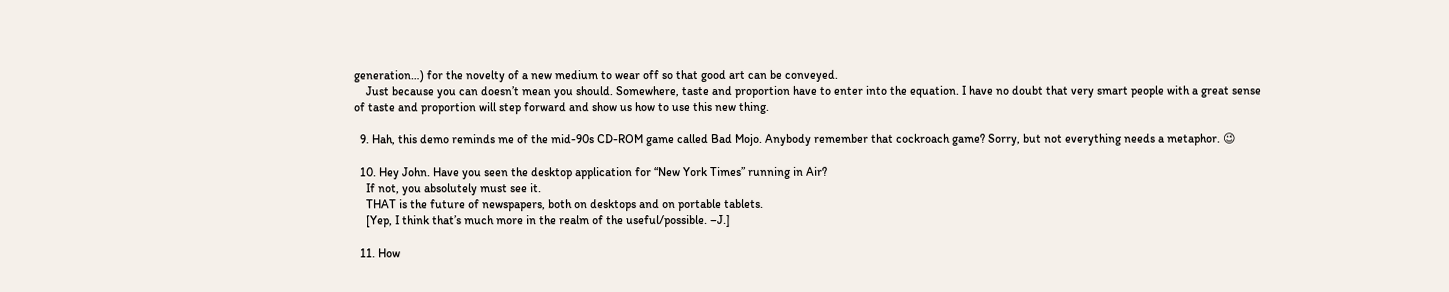generation…) for the novelty of a new medium to wear off so that good art can be conveyed.
    Just because you can doesn’t mean you should. Somewhere, taste and proportion have to enter into the equation. I have no doubt that very smart people with a great sense of taste and proportion will step forward and show us how to use this new thing.

  9. Hah, this demo reminds me of the mid-90s CD-ROM game called Bad Mojo. Anybody remember that cockroach game? Sorry, but not everything needs a metaphor. 😉

  10. Hey John. Have you seen the desktop application for “New York Times” running in Air?
    If not, you absolutely must see it.
    THAT is the future of newspapers, both on desktops and on portable tablets.
    [Yep, I think that’s much more in the realm of the useful/possible. –J.]

  11. How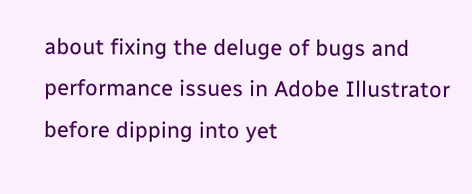about fixing the deluge of bugs and performance issues in Adobe Illustrator before dipping into yet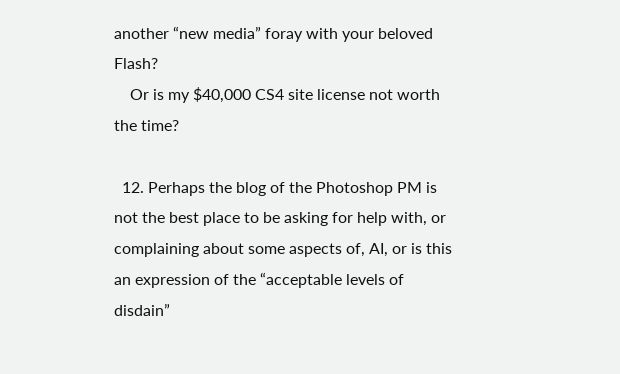another “new media” foray with your beloved Flash?
    Or is my $40,000 CS4 site license not worth the time?

  12. Perhaps the blog of the Photoshop PM is not the best place to be asking for help with, or complaining about some aspects of, AI, or is this an expression of the “acceptable levels of disdain”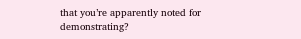that you’re apparently noted for demonstrating?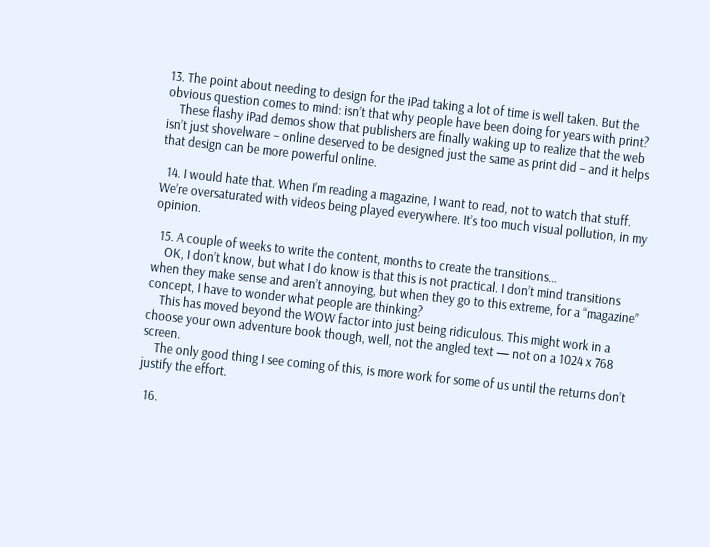13. The point about needing to design for the iPad taking a lot of time is well taken. But the obvious question comes to mind: isn’t that why people have been doing for years with print?
    These flashy iPad demos show that publishers are finally waking up to realize that the web isn’t just shovelware – online deserved to be designed just the same as print did – and it helps that design can be more powerful online.

  14. I would hate that. When I’m reading a magazine, I want to read, not to watch that stuff. We’re oversaturated with videos being played everywhere. It’s too much visual pollution, in my opinion.

  15. A couple of weeks to write the content, months to create the transitions…
    OK, I don’t know, but what I do know is that this is not practical. I don’t mind transitions when they make sense and aren’t annoying, but when they go to this extreme, for a “magazine” concept, I have to wonder what people are thinking?
    This has moved beyond the WOW factor into just being ridiculous. This might work in a choose your own adventure book though, well, not the angled text — not on a 1024 x 768 screen.
    The only good thing I see coming of this, is more work for some of us until the returns don’t justify the effort.

  16.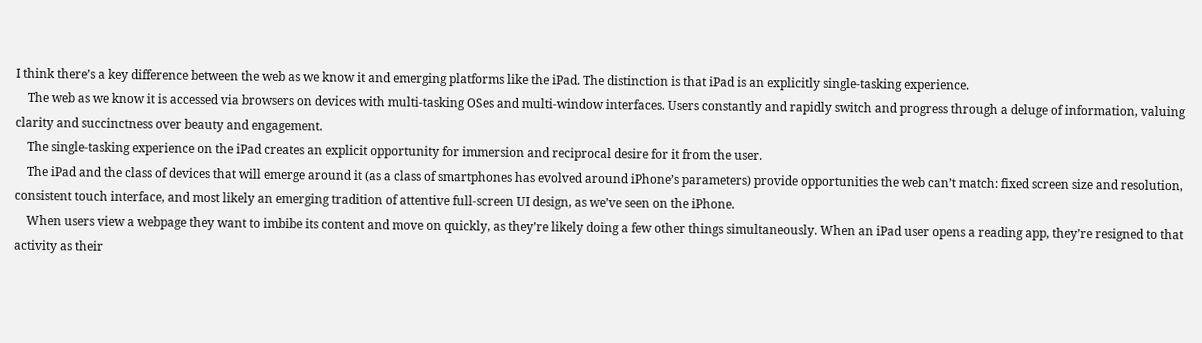I think there’s a key difference between the web as we know it and emerging platforms like the iPad. The distinction is that iPad is an explicitly single-tasking experience.
    The web as we know it is accessed via browsers on devices with multi-tasking OSes and multi-window interfaces. Users constantly and rapidly switch and progress through a deluge of information, valuing clarity and succinctness over beauty and engagement.
    The single-tasking experience on the iPad creates an explicit opportunity for immersion and reciprocal desire for it from the user.
    The iPad and the class of devices that will emerge around it (as a class of smartphones has evolved around iPhone’s parameters) provide opportunities the web can’t match: fixed screen size and resolution, consistent touch interface, and most likely an emerging tradition of attentive full-screen UI design, as we’ve seen on the iPhone.
    When users view a webpage they want to imbibe its content and move on quickly, as they’re likely doing a few other things simultaneously. When an iPad user opens a reading app, they’re resigned to that activity as their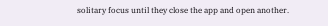solitary focus until they close the app and open another.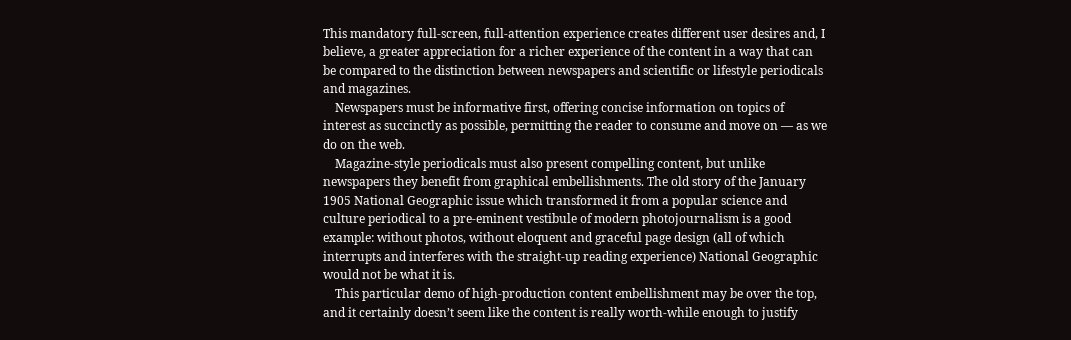This mandatory full-screen, full-attention experience creates different user desires and, I believe, a greater appreciation for a richer experience of the content in a way that can be compared to the distinction between newspapers and scientific or lifestyle periodicals and magazines.
    Newspapers must be informative first, offering concise information on topics of interest as succinctly as possible, permitting the reader to consume and move on — as we do on the web.
    Magazine-style periodicals must also present compelling content, but unlike newspapers they benefit from graphical embellishments. The old story of the January 1905 National Geographic issue which transformed it from a popular science and culture periodical to a pre-eminent vestibule of modern photojournalism is a good example: without photos, without eloquent and graceful page design (all of which interrupts and interferes with the straight-up reading experience) National Geographic would not be what it is.
    This particular demo of high-production content embellishment may be over the top, and it certainly doesn’t seem like the content is really worth-while enough to justify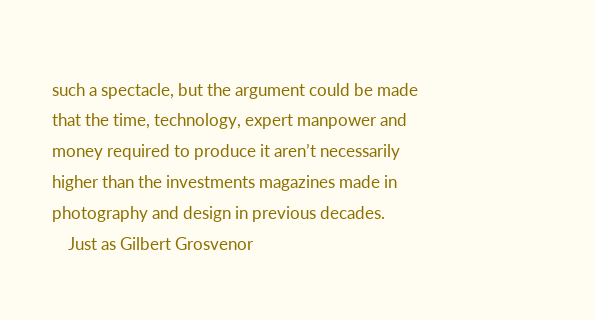such a spectacle, but the argument could be made that the time, technology, expert manpower and money required to produce it aren’t necessarily higher than the investments magazines made in photography and design in previous decades.
    Just as Gilbert Grosvenor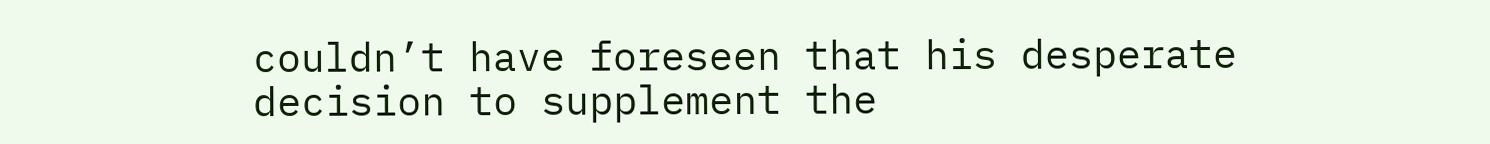couldn’t have foreseen that his desperate decision to supplement the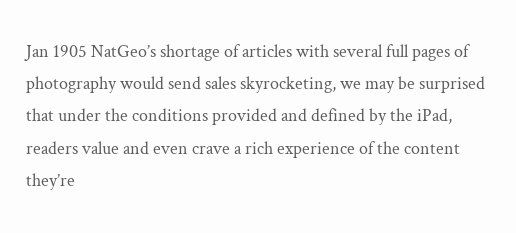Jan 1905 NatGeo’s shortage of articles with several full pages of photography would send sales skyrocketing, we may be surprised that under the conditions provided and defined by the iPad, readers value and even crave a rich experience of the content they’re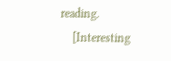reading.
    [Interesting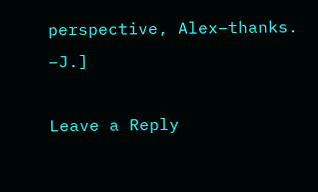perspective, Alex–thanks. –J.]

Leave a Reply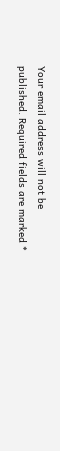Your email address will not be published. Required fields are marked *